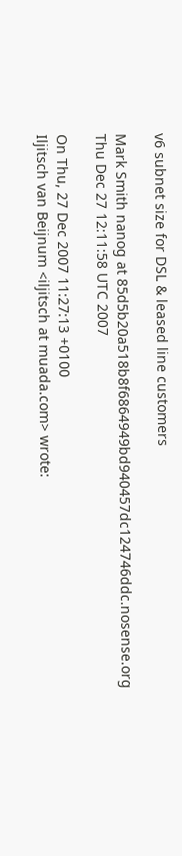v6 subnet size for DSL & leased line customers

Mark Smith nanog at 85d5b20a518b8f6864949bd940457dc124746ddc.nosense.org
Thu Dec 27 12:11:58 UTC 2007

On Thu, 27 Dec 2007 11:27:13 +0100
Iljitsch van Beijnum <iljitsch at muada.com> wrote: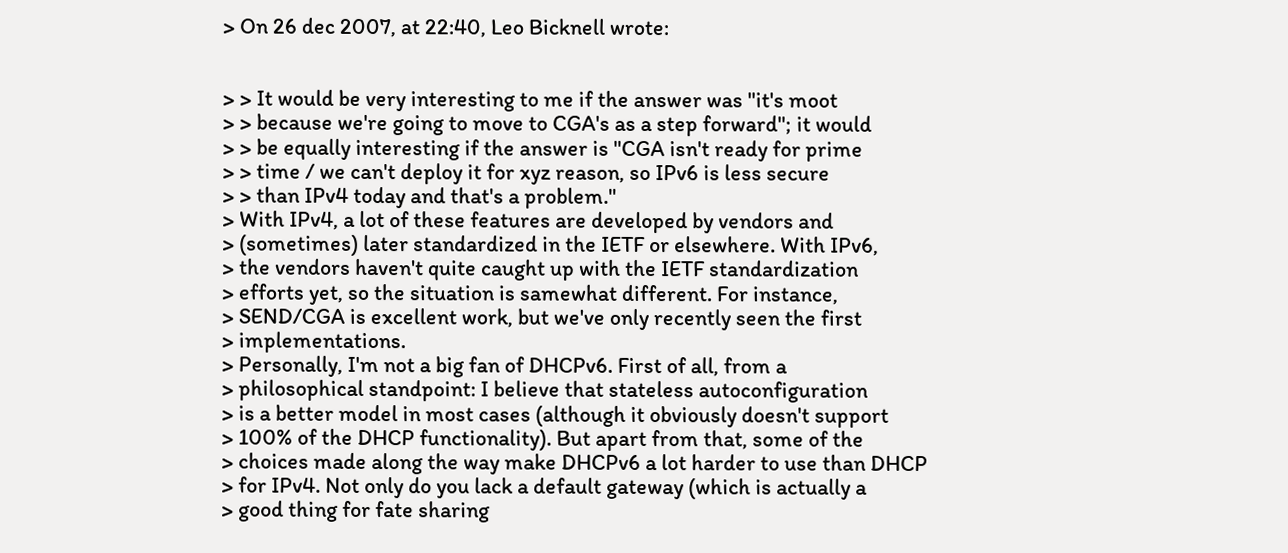> On 26 dec 2007, at 22:40, Leo Bicknell wrote:


> > It would be very interesting to me if the answer was "it's moot
> > because we're going to move to CGA's as a step forward"; it would
> > be equally interesting if the answer is "CGA isn't ready for prime
> > time / we can't deploy it for xyz reason, so IPv6 is less secure
> > than IPv4 today and that's a problem."
> With IPv4, a lot of these features are developed by vendors and
> (sometimes) later standardized in the IETF or elsewhere. With IPv6,
> the vendors haven't quite caught up with the IETF standardization
> efforts yet, so the situation is samewhat different. For instance,
> SEND/CGA is excellent work, but we've only recently seen the first
> implementations.
> Personally, I'm not a big fan of DHCPv6. First of all, from a
> philosophical standpoint: I believe that stateless autoconfiguration
> is a better model in most cases (although it obviously doesn't support
> 100% of the DHCP functionality). But apart from that, some of the
> choices made along the way make DHCPv6 a lot harder to use than DHCP
> for IPv4. Not only do you lack a default gateway (which is actually a
> good thing for fate sharing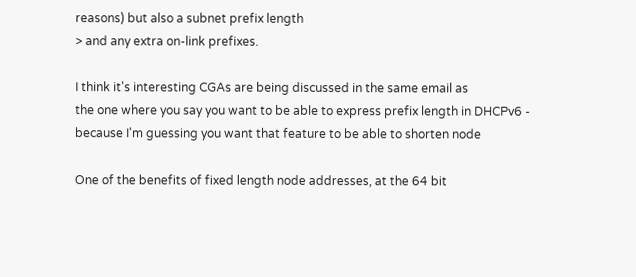reasons) but also a subnet prefix length
> and any extra on-link prefixes.

I think it's interesting CGAs are being discussed in the same email as
the one where you say you want to be able to express prefix length in DHCPv6 -
because I'm guessing you want that feature to be able to shorten node

One of the benefits of fixed length node addresses, at the 64 bit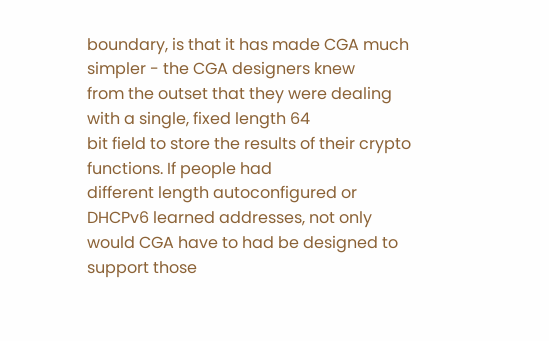boundary, is that it has made CGA much simpler - the CGA designers knew
from the outset that they were dealing with a single, fixed length 64
bit field to store the results of their crypto functions. If people had
different length autoconfigured or DHCPv6 learned addresses, not only
would CGA have to had be designed to support those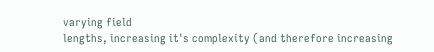varying field
lengths, increasing it's complexity (and therefore increasing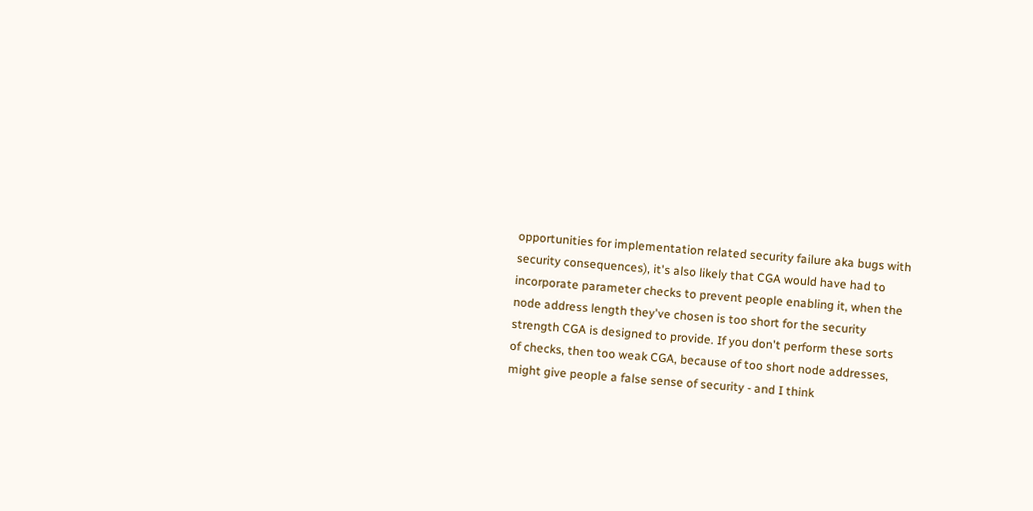opportunities for implementation related security failure aka bugs with
security consequences), it's also likely that CGA would have had to
incorporate parameter checks to prevent people enabling it, when the
node address length they've chosen is too short for the security
strength CGA is designed to provide. If you don't perform these sorts
of checks, then too weak CGA, because of too short node addresses,
might give people a false sense of security - and I think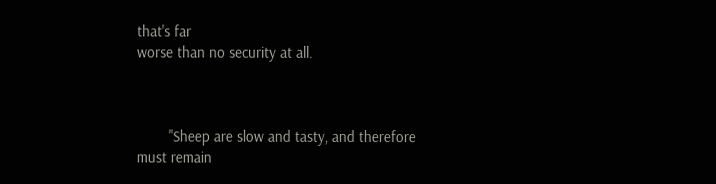that's far
worse than no security at all.



        "Sheep are slow and tasty, and therefore must remain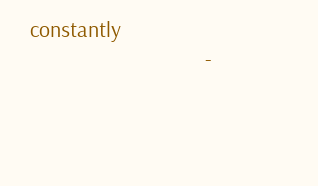constantly
                                   -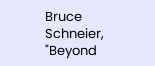Bruce Schneier, "Beyond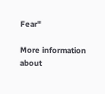Fear"

More information about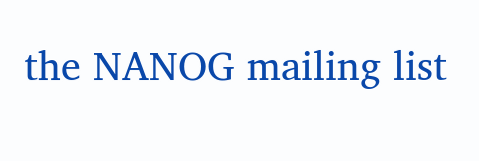the NANOG mailing list